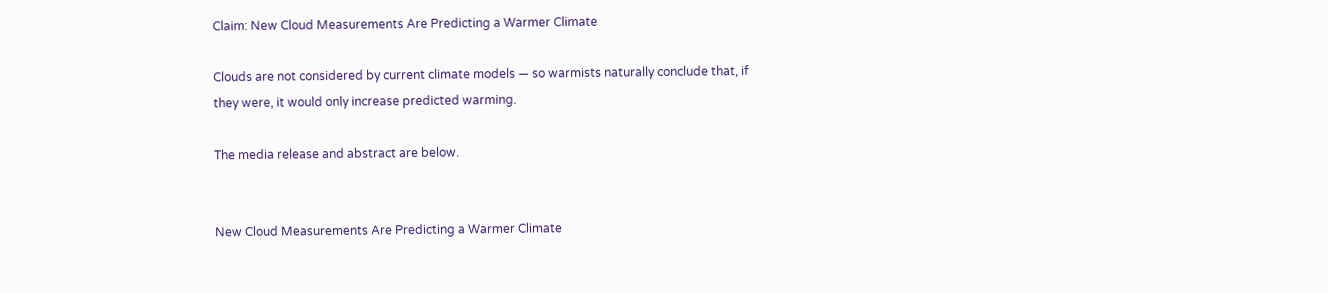Claim: New Cloud Measurements Are Predicting a Warmer Climate

Clouds are not considered by current climate models — so warmists naturally conclude that, if they were, it would only increase predicted warming.

The media release and abstract are below.


New Cloud Measurements Are Predicting a Warmer Climate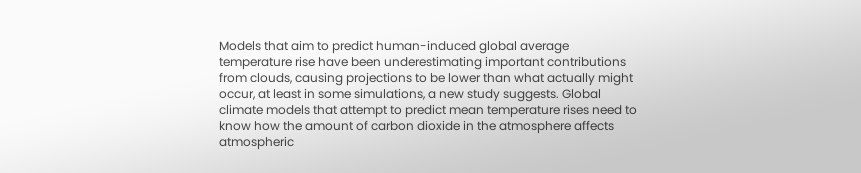Models that aim to predict human-induced global average temperature rise have been underestimating important contributions from clouds, causing projections to be lower than what actually might occur, at least in some simulations, a new study suggests. Global climate models that attempt to predict mean temperature rises need to know how the amount of carbon dioxide in the atmosphere affects atmospheric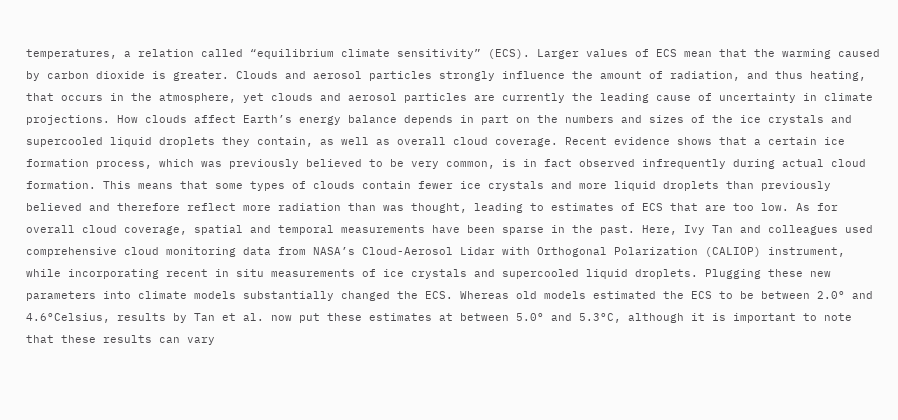temperatures, a relation called “equilibrium climate sensitivity” (ECS). Larger values of ECS mean that the warming caused by carbon dioxide is greater. Clouds and aerosol particles strongly influence the amount of radiation, and thus heating, that occurs in the atmosphere, yet clouds and aerosol particles are currently the leading cause of uncertainty in climate projections. How clouds affect Earth’s energy balance depends in part on the numbers and sizes of the ice crystals and supercooled liquid droplets they contain, as well as overall cloud coverage. Recent evidence shows that a certain ice formation process, which was previously believed to be very common, is in fact observed infrequently during actual cloud formation. This means that some types of clouds contain fewer ice crystals and more liquid droplets than previously believed and therefore reflect more radiation than was thought, leading to estimates of ECS that are too low. As for overall cloud coverage, spatial and temporal measurements have been sparse in the past. Here, Ivy Tan and colleagues used comprehensive cloud monitoring data from NASA’s Cloud-Aerosol Lidar with Orthogonal Polarization (CALIOP) instrument, while incorporating recent in situ measurements of ice crystals and supercooled liquid droplets. Plugging these new parameters into climate models substantially changed the ECS. Whereas old models estimated the ECS to be between 2.0° and 4.6°Celsius, results by Tan et al. now put these estimates at between 5.0° and 5.3°C, although it is important to note that these results can vary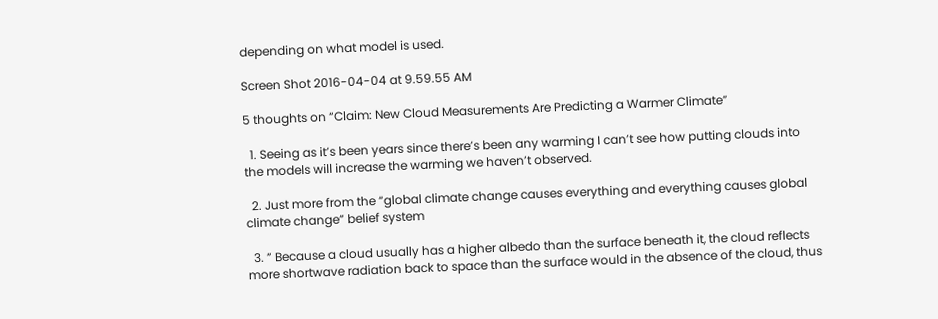depending on what model is used.

Screen Shot 2016-04-04 at 9.59.55 AM

5 thoughts on “Claim: New Cloud Measurements Are Predicting a Warmer Climate”

  1. Seeing as it’s been years since there’s been any warming I can’t see how putting clouds into the models will increase the warming we haven’t observed.

  2. Just more from the “global climate change causes everything and everything causes global climate change” belief system

  3. ” Because a cloud usually has a higher albedo than the surface beneath it, the cloud reflects more shortwave radiation back to space than the surface would in the absence of the cloud, thus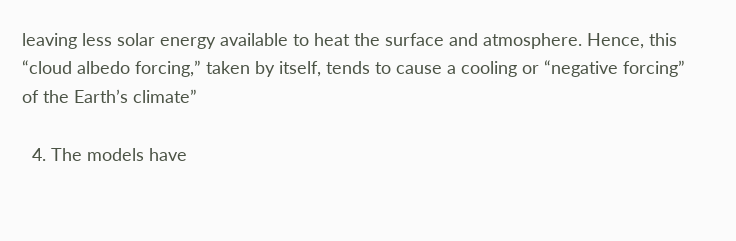leaving less solar energy available to heat the surface and atmosphere. Hence, this “cloud albedo forcing,” taken by itself, tends to cause a cooling or “negative forcing” of the Earth’s climate”

  4. The models have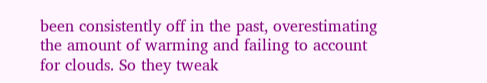been consistently off in the past, overestimating the amount of warming and failing to account for clouds. So they tweak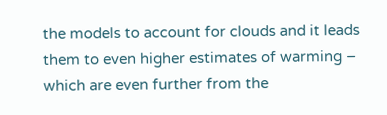the models to account for clouds and it leads them to even higher estimates of warming – which are even further from the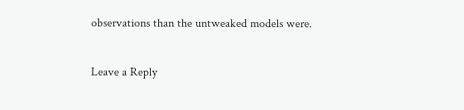observations than the untweaked models were.

Leave a Reply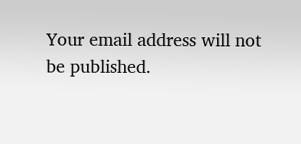Your email address will not be published.